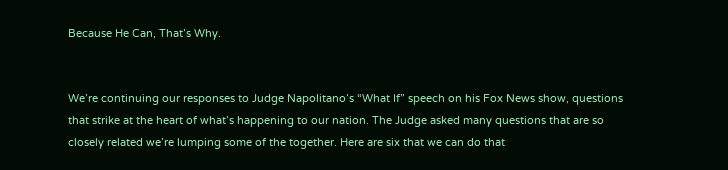Because He Can, That’s Why.


We’re continuing our responses to Judge Napolitano’s “What If” speech on his Fox News show, questions that strike at the heart of what’s happening to our nation. The Judge asked many questions that are so closely related we’re lumping some of the together. Here are six that we can do that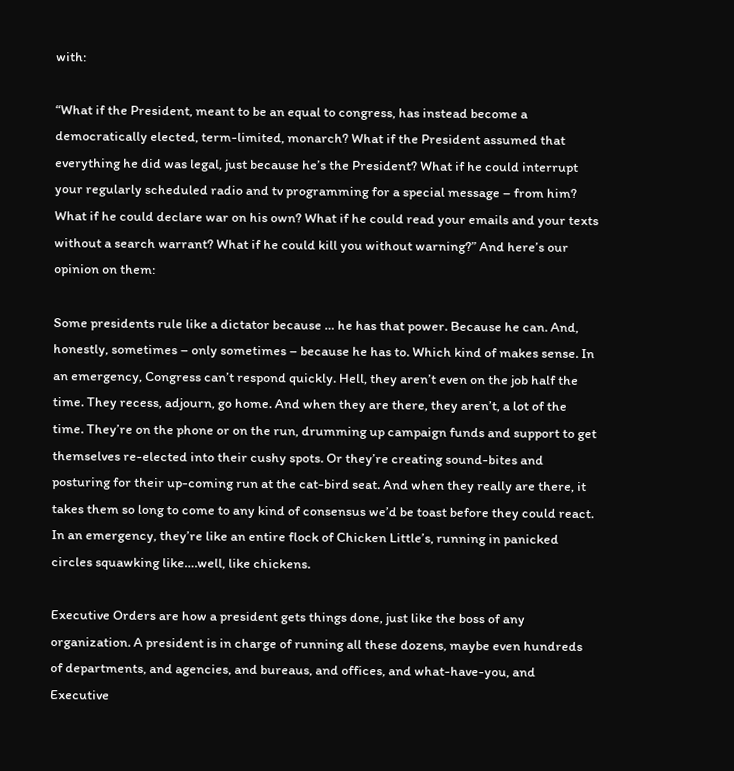with:

“What if the President, meant to be an equal to congress, has instead become a democratically elected, term-limited, monarch? What if the President assumed that everything he did was legal, just because he’s the President? What if he could interrupt your regularly scheduled radio and tv programming for a special message – from him? What if he could declare war on his own? What if he could read your emails and your texts without a search warrant? What if he could kill you without warning?” And here’s our opinion on them:

Some presidents rule like a dictator because … he has that power. Because he can. And, honestly, sometimes – only sometimes – because he has to. Which kind of makes sense. In an emergency, Congress can’t respond quickly. Hell, they aren’t even on the job half the time. They recess, adjourn, go home. And when they are there, they aren’t, a lot of the time. They’re on the phone or on the run, drumming up campaign funds and support to get themselves re-elected into their cushy spots. Or they’re creating sound-bites and posturing for their up-coming run at the cat-bird seat. And when they really are there, it takes them so long to come to any kind of consensus we’d be toast before they could react. In an emergency, they’re like an entire flock of Chicken Little’s, running in panicked circles squawking like….well, like chickens.

Executive Orders are how a president gets things done, just like the boss of any organization. A president is in charge of running all these dozens, maybe even hundreds of departments, and agencies, and bureaus, and offices, and what-have-you, and Executive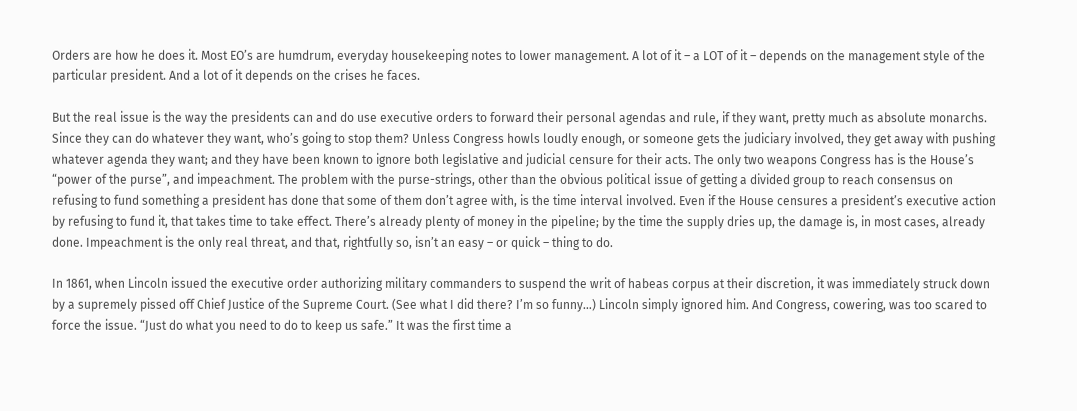Orders are how he does it. Most EO’s are humdrum, everyday housekeeping notes to lower management. A lot of it – a LOT of it – depends on the management style of the particular president. And a lot of it depends on the crises he faces.

But the real issue is the way the presidents can and do use executive orders to forward their personal agendas and rule, if they want, pretty much as absolute monarchs. Since they can do whatever they want, who’s going to stop them? Unless Congress howls loudly enough, or someone gets the judiciary involved, they get away with pushing whatever agenda they want; and they have been known to ignore both legislative and judicial censure for their acts. The only two weapons Congress has is the House’s “power of the purse”, and impeachment. The problem with the purse-strings, other than the obvious political issue of getting a divided group to reach consensus on refusing to fund something a president has done that some of them don’t agree with, is the time interval involved. Even if the House censures a president’s executive action by refusing to fund it, that takes time to take effect. There’s already plenty of money in the pipeline; by the time the supply dries up, the damage is, in most cases, already done. Impeachment is the only real threat, and that, rightfully so, isn’t an easy – or quick – thing to do.

In 1861, when Lincoln issued the executive order authorizing military commanders to suspend the writ of habeas corpus at their discretion, it was immediately struck down by a supremely pissed off Chief Justice of the Supreme Court. (See what I did there? I’m so funny…) Lincoln simply ignored him. And Congress, cowering, was too scared to force the issue. “Just do what you need to do to keep us safe.” It was the first time a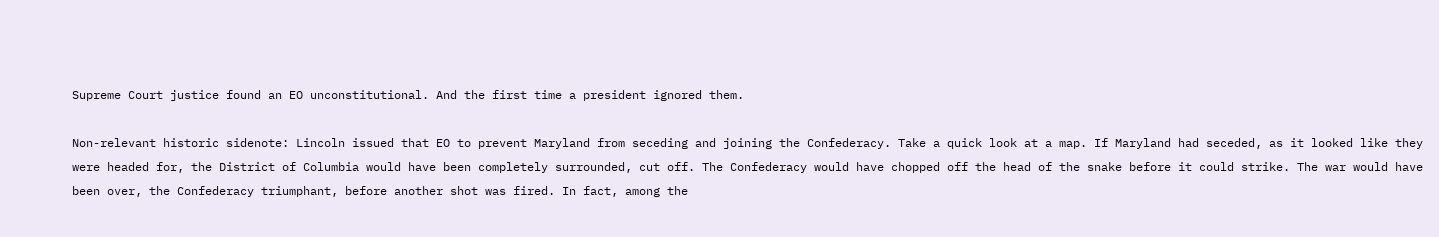Supreme Court justice found an EO unconstitutional. And the first time a president ignored them.

Non-relevant historic sidenote: Lincoln issued that EO to prevent Maryland from seceding and joining the Confederacy. Take a quick look at a map. If Maryland had seceded, as it looked like they were headed for, the District of Columbia would have been completely surrounded, cut off. The Confederacy would have chopped off the head of the snake before it could strike. The war would have been over, the Confederacy triumphant, before another shot was fired. In fact, among the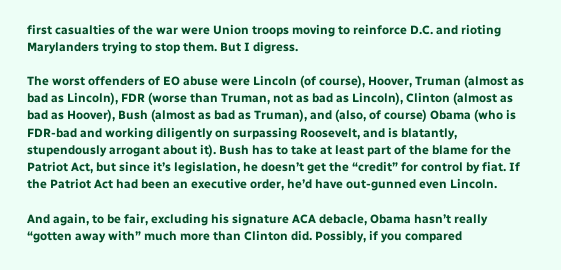first casualties of the war were Union troops moving to reinforce D.C. and rioting Marylanders trying to stop them. But I digress.

The worst offenders of EO abuse were Lincoln (of course), Hoover, Truman (almost as bad as Lincoln), FDR (worse than Truman, not as bad as Lincoln), Clinton (almost as bad as Hoover), Bush (almost as bad as Truman), and (also, of course) Obama (who is FDR-bad and working diligently on surpassing Roosevelt, and is blatantly, stupendously arrogant about it). Bush has to take at least part of the blame for the Patriot Act, but since it’s legislation, he doesn’t get the “credit” for control by fiat. If the Patriot Act had been an executive order, he’d have out-gunned even Lincoln.

And again, to be fair, excluding his signature ACA debacle, Obama hasn’t really “gotten away with” much more than Clinton did. Possibly, if you compared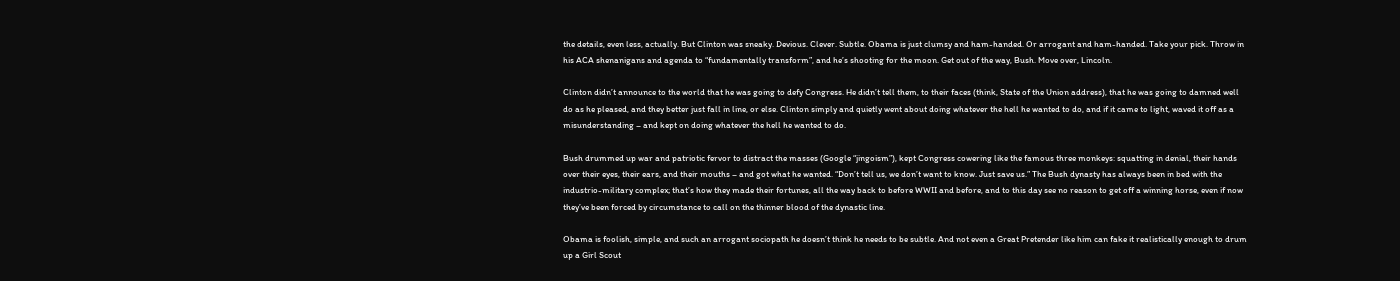the details, even less, actually. But Clinton was sneaky. Devious. Clever. Subtle. Obama is just clumsy and ham-handed. Or arrogant and ham-handed. Take your pick. Throw in his ACA shenanigans and agenda to “fundamentally transform”, and he’s shooting for the moon. Get out of the way, Bush. Move over, Lincoln.

Clinton didn’t announce to the world that he was going to defy Congress. He didn’t tell them, to their faces (think, State of the Union address), that he was going to damned well do as he pleased, and they better just fall in line, or else. Clinton simply and quietly went about doing whatever the hell he wanted to do, and if it came to light, waved it off as a misunderstanding – and kept on doing whatever the hell he wanted to do.

Bush drummed up war and patriotic fervor to distract the masses (Google “jingoism”), kept Congress cowering like the famous three monkeys: squatting in denial, their hands over their eyes, their ears, and their mouths – and got what he wanted. “Don’t tell us, we don’t want to know. Just save us.” The Bush dynasty has always been in bed with the industrio-military complex; that’s how they made their fortunes, all the way back to before WWII and before, and to this day see no reason to get off a winning horse, even if now they’ve been forced by circumstance to call on the thinner blood of the dynastic line.

Obama is foolish, simple, and such an arrogant sociopath he doesn’t think he needs to be subtle. And not even a Great Pretender like him can fake it realistically enough to drum up a Girl Scout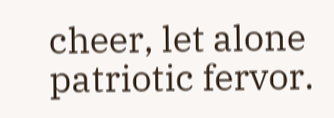cheer, let alone patriotic fervor.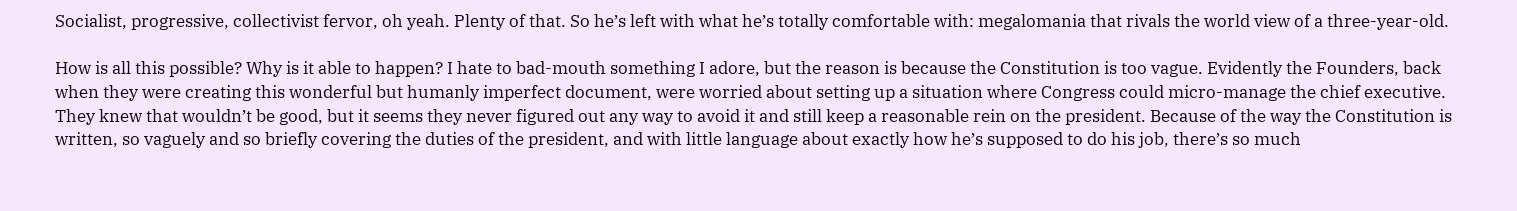Socialist, progressive, collectivist fervor, oh yeah. Plenty of that. So he’s left with what he’s totally comfortable with: megalomania that rivals the world view of a three-year-old.

How is all this possible? Why is it able to happen? I hate to bad-mouth something I adore, but the reason is because the Constitution is too vague. Evidently the Founders, back when they were creating this wonderful but humanly imperfect document, were worried about setting up a situation where Congress could micro-manage the chief executive. They knew that wouldn’t be good, but it seems they never figured out any way to avoid it and still keep a reasonable rein on the president. Because of the way the Constitution is written, so vaguely and so briefly covering the duties of the president, and with little language about exactly how he’s supposed to do his job, there’s so much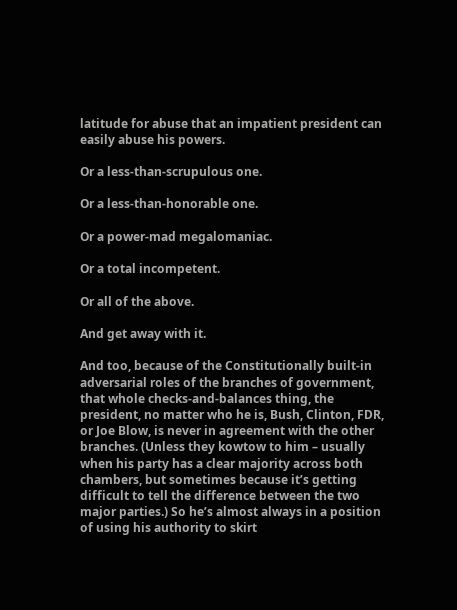latitude for abuse that an impatient president can easily abuse his powers.

Or a less-than-scrupulous one.

Or a less-than-honorable one.

Or a power-mad megalomaniac.

Or a total incompetent.

Or all of the above.

And get away with it.

And too, because of the Constitutionally built-in adversarial roles of the branches of government, that whole checks-and-balances thing, the president, no matter who he is, Bush, Clinton, FDR, or Joe Blow, is never in agreement with the other branches. (Unless they kowtow to him – usually when his party has a clear majority across both chambers, but sometimes because it’s getting difficult to tell the difference between the two major parties.) So he’s almost always in a position of using his authority to skirt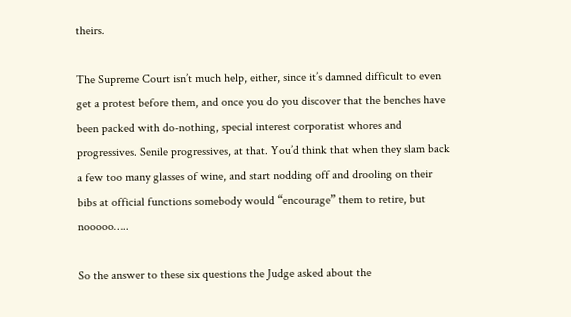theirs.

The Supreme Court isn’t much help, either, since it’s damned difficult to even get a protest before them, and once you do you discover that the benches have been packed with do-nothing, special interest corporatist whores and progressives. Senile progressives, at that. You’d think that when they slam back a few too many glasses of wine, and start nodding off and drooling on their bibs at official functions somebody would “encourage” them to retire, but nooooo…..

So the answer to these six questions the Judge asked about the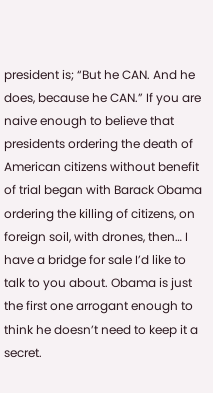president is; “But he CAN. And he does, because he CAN.” If you are naive enough to believe that presidents ordering the death of American citizens without benefit of trial began with Barack Obama ordering the killing of citizens, on foreign soil, with drones, then… I have a bridge for sale I’d like to talk to you about. Obama is just the first one arrogant enough to think he doesn’t need to keep it a secret.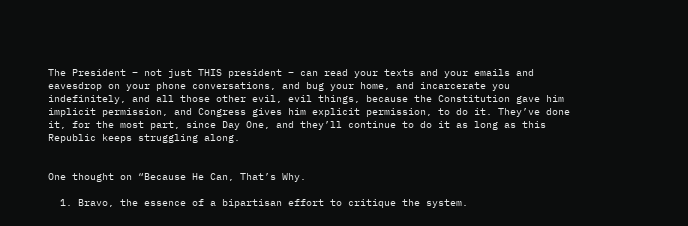The President – not just THIS president – can read your texts and your emails and eavesdrop on your phone conversations, and bug your home, and incarcerate you indefinitely, and all those other evil, evil things, because the Constitution gave him implicit permission, and Congress gives him explicit permission, to do it. They’ve done it, for the most part, since Day One, and they’ll continue to do it as long as this Republic keeps struggling along.


One thought on “Because He Can, That’s Why.

  1. Bravo, the essence of a bipartisan effort to critique the system.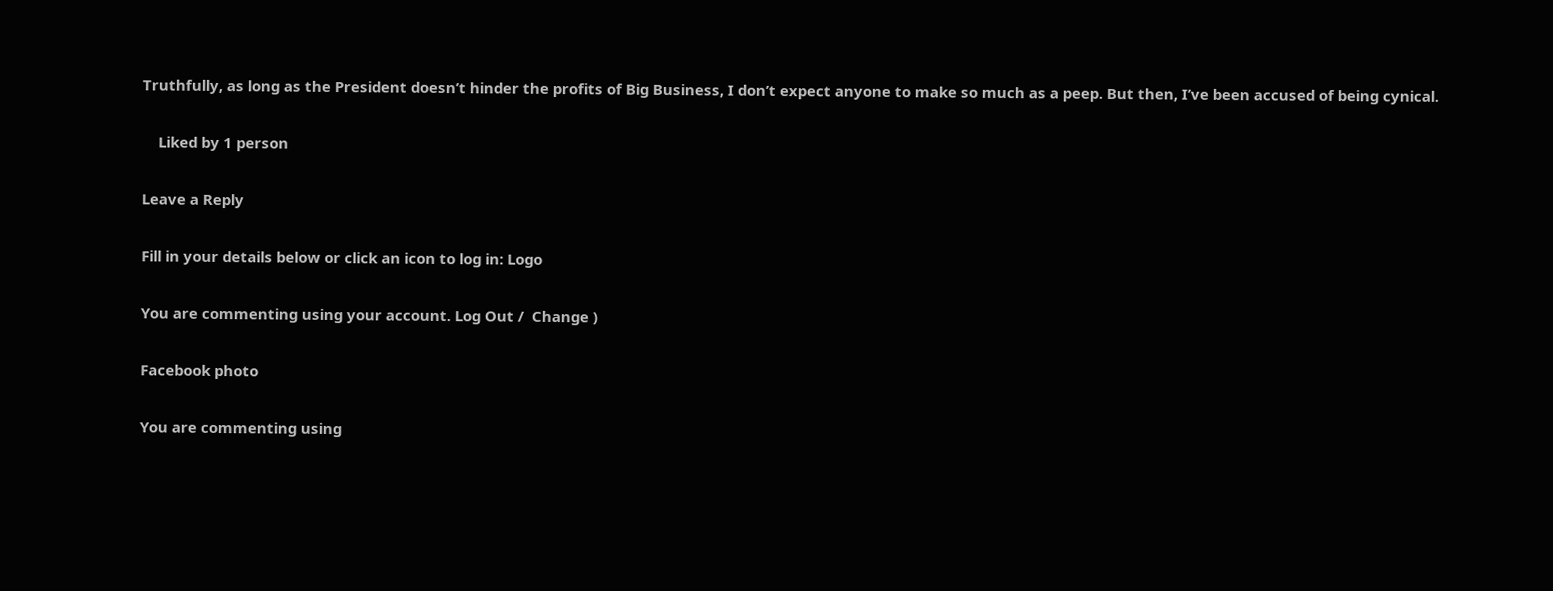Truthfully, as long as the President doesn’t hinder the profits of Big Business, I don’t expect anyone to make so much as a peep. But then, I’ve been accused of being cynical.

    Liked by 1 person

Leave a Reply

Fill in your details below or click an icon to log in: Logo

You are commenting using your account. Log Out /  Change )

Facebook photo

You are commenting using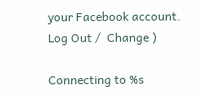your Facebook account. Log Out /  Change )

Connecting to %s